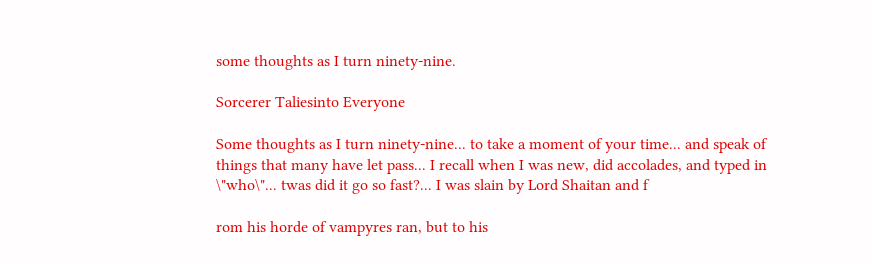some thoughts as I turn ninety-nine.

Sorcerer Taliesinto Everyone

Some thoughts as I turn ninety-nine... to take a moment of your time... and speak of things that many have let pass... I recall when I was new, did accolades, and typed in \"who\"... twas did it go so fast?... I was slain by Lord Shaitan and f

rom his horde of vampyres ran, but to his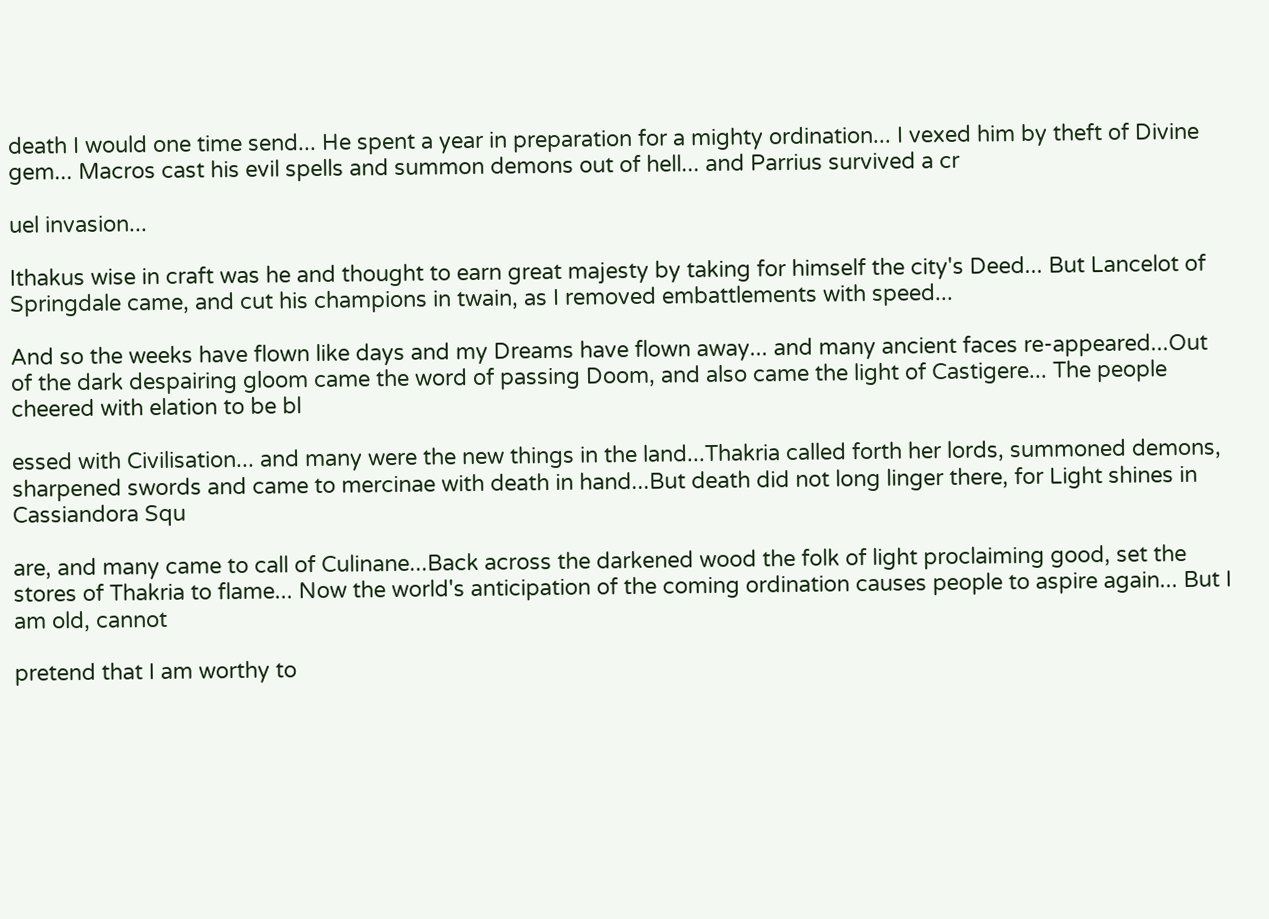death I would one time send... He spent a year in preparation for a mighty ordination... I vexed him by theft of Divine gem... Macros cast his evil spells and summon demons out of hell... and Parrius survived a cr

uel invasion...

Ithakus wise in craft was he and thought to earn great majesty by taking for himself the city's Deed... But Lancelot of Springdale came, and cut his champions in twain, as I removed embattlements with speed...

And so the weeks have flown like days and my Dreams have flown away... and many ancient faces re-appeared...Out of the dark despairing gloom came the word of passing Doom, and also came the light of Castigere... The people cheered with elation to be bl

essed with Civilisation... and many were the new things in the land...Thakria called forth her lords, summoned demons, sharpened swords and came to mercinae with death in hand...But death did not long linger there, for Light shines in Cassiandora Squ

are, and many came to call of Culinane...Back across the darkened wood the folk of light proclaiming good, set the stores of Thakria to flame... Now the world's anticipation of the coming ordination causes people to aspire again... But I am old, cannot

pretend that I am worthy to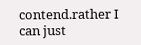contend.rather I can just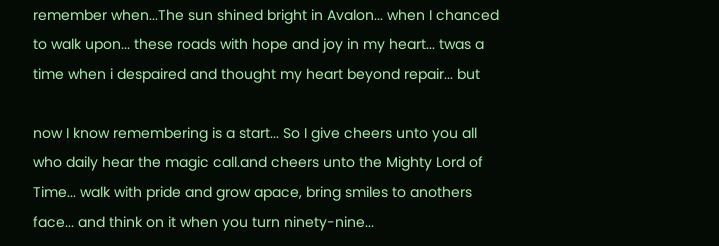remember when...The sun shined bright in Avalon... when I chanced to walk upon... these roads with hope and joy in my heart... twas a time when i despaired and thought my heart beyond repair... but

now I know remembering is a start... So I give cheers unto you all who daily hear the magic call.and cheers unto the Mighty Lord of Time... walk with pride and grow apace, bring smiles to anothers face... and think on it when you turn ninety-nine...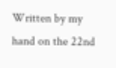Written by my hand on the 22nd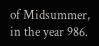of Midsummer, in the year 986.